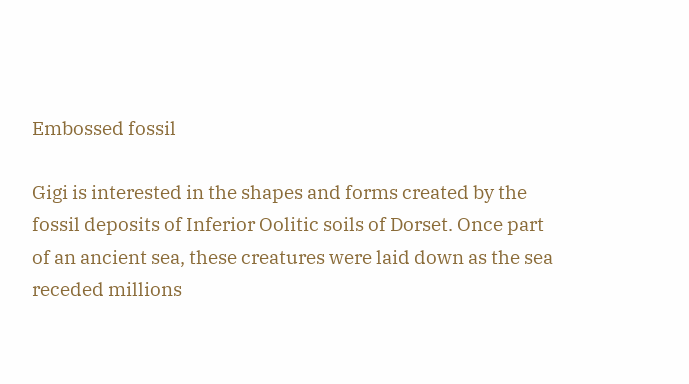Embossed fossil

Gigi is interested in the shapes and forms created by the fossil deposits of Inferior Oolitic soils of Dorset. Once part of an ancient sea, these creatures were laid down as the sea receded millions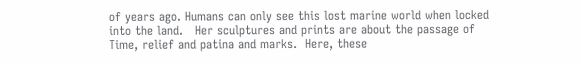of years ago. Humans can only see this lost marine world when locked into the land.   Her sculptures and prints are about the passage of Time, relief and patina and marks.  Here, these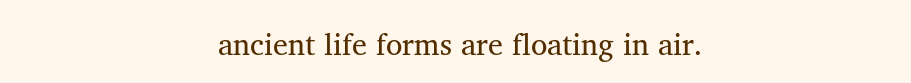ancient life forms are floating in air.